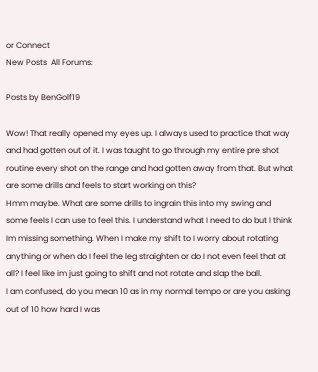or Connect
New Posts  All Forums:

Posts by BenGolf19

Wow! That really opened my eyes up. I always used to practice that way and had gotten out of it. I was taught to go through my entire pre shot routine every shot on the range and had gotten away from that. But what are some drills and feels to start working on this?
Hmm maybe. What are some drills to ingrain this into my swing and some feels I can use to feel this. I understand what I need to do but I think Im missing something. When I make my shift to I worry about rotating anything or when do I feel the leg straighten or do I not even feel that at all? I feel like im just going to shift and not rotate and slap the ball.
I am confused, do you mean 10 as in my normal tempo or are you asking out of 10 how hard I was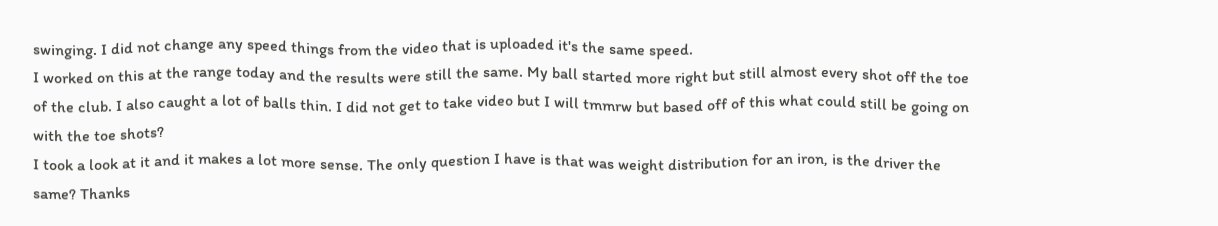swinging. I did not change any speed things from the video that is uploaded it's the same speed.
I worked on this at the range today and the results were still the same. My ball started more right but still almost every shot off the toe of the club. I also caught a lot of balls thin. I did not get to take video but I will tmmrw but based off of this what could still be going on with the toe shots?
I took a look at it and it makes a lot more sense. The only question I have is that was weight distribution for an iron, is the driver the same? Thanks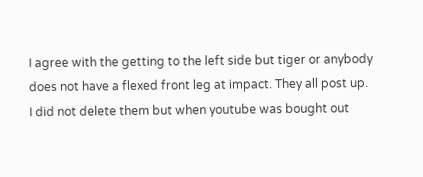I agree with the getting to the left side but tiger or anybody does not have a flexed front leg at impact. They all post up.
I did not delete them but when youtube was bought out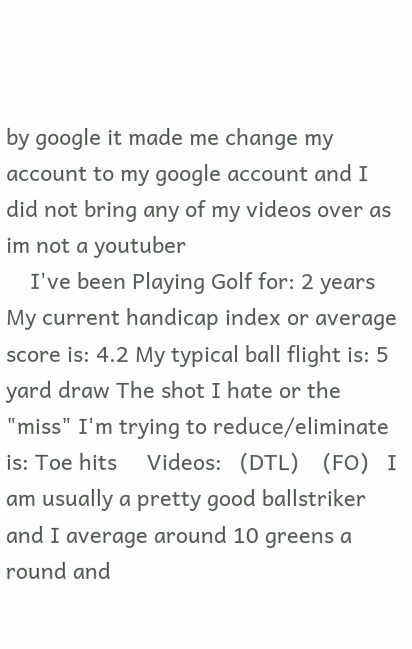by google it made me change my account to my google account and I did not bring any of my videos over as im not a youtuber
    I've been Playing Golf for: 2 years My current handicap index or average score is: 4.2 My typical ball flight is: 5 yard draw The shot I hate or the "miss" I'm trying to reduce/eliminate is: Toe hits     Videos:   (DTL)    (FO)   I am usually a pretty good ballstriker and I average around 10 greens a round and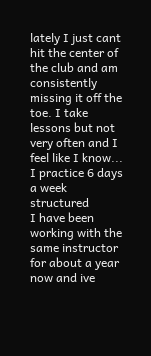lately I just cant hit the center of the club and am consistently missing it off the toe. I take lessons but not very often and I feel like I know...
I practice 6 days a week structured
I have been working with the same instructor for about a year now and ive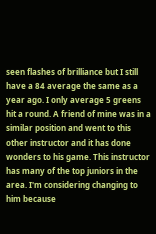seen flashes of brilliance but I still have a 84 average the same as a year ago. I only average 5 greens hit a round. A friend of mine was in a similar position and went to this other instructor and it has done wonders to his game. This instructor has many of the top juniors in the area. I'm considering changing to him because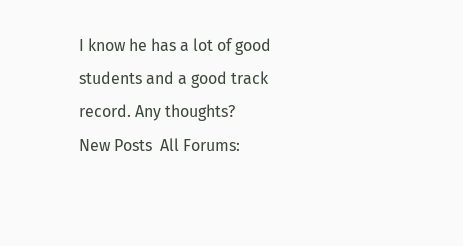I know he has a lot of good students and a good track record. Any thoughts?
New Posts  All Forums: